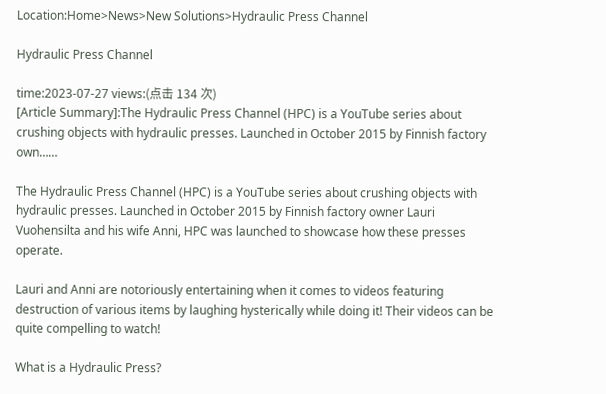Location:Home>News>New Solutions>Hydraulic Press Channel

Hydraulic Press Channel

time:2023-07-27 views:(点击 134 次)
[Article Summary]:The Hydraulic Press Channel (HPC) is a YouTube series about crushing objects with hydraulic presses. Launched in October 2015 by Finnish factory own……

The Hydraulic Press Channel (HPC) is a YouTube series about crushing objects with hydraulic presses. Launched in October 2015 by Finnish factory owner Lauri Vuohensilta and his wife Anni, HPC was launched to showcase how these presses operate.

Lauri and Anni are notoriously entertaining when it comes to videos featuring destruction of various items by laughing hysterically while doing it! Their videos can be quite compelling to watch!

What is a Hydraulic Press?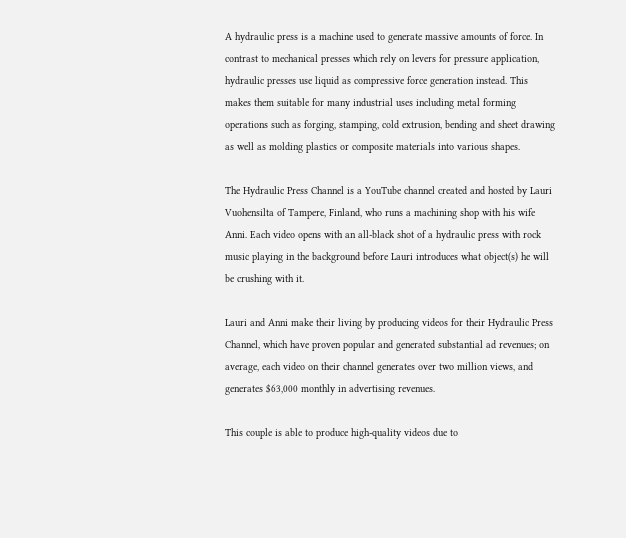A hydraulic press is a machine used to generate massive amounts of force. In contrast to mechanical presses which rely on levers for pressure application, hydraulic presses use liquid as compressive force generation instead. This makes them suitable for many industrial uses including metal forming operations such as forging, stamping, cold extrusion, bending and sheet drawing as well as molding plastics or composite materials into various shapes.

The Hydraulic Press Channel is a YouTube channel created and hosted by Lauri Vuohensilta of Tampere, Finland, who runs a machining shop with his wife Anni. Each video opens with an all-black shot of a hydraulic press with rock music playing in the background before Lauri introduces what object(s) he will be crushing with it.

Lauri and Anni make their living by producing videos for their Hydraulic Press Channel, which have proven popular and generated substantial ad revenues; on average, each video on their channel generates over two million views, and generates $63,000 monthly in advertising revenues.

This couple is able to produce high-quality videos due to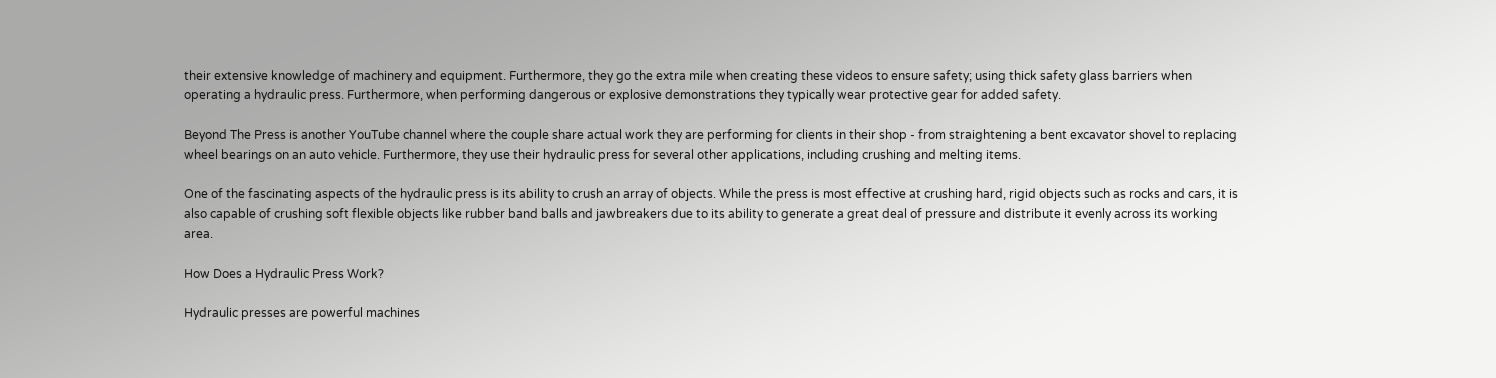their extensive knowledge of machinery and equipment. Furthermore, they go the extra mile when creating these videos to ensure safety; using thick safety glass barriers when operating a hydraulic press. Furthermore, when performing dangerous or explosive demonstrations they typically wear protective gear for added safety.

Beyond The Press is another YouTube channel where the couple share actual work they are performing for clients in their shop - from straightening a bent excavator shovel to replacing wheel bearings on an auto vehicle. Furthermore, they use their hydraulic press for several other applications, including crushing and melting items.

One of the fascinating aspects of the hydraulic press is its ability to crush an array of objects. While the press is most effective at crushing hard, rigid objects such as rocks and cars, it is also capable of crushing soft flexible objects like rubber band balls and jawbreakers due to its ability to generate a great deal of pressure and distribute it evenly across its working area.

How Does a Hydraulic Press Work?

Hydraulic presses are powerful machines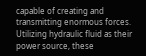capable of creating and transmitting enormous forces. Utilizing hydraulic fluid as their power source, these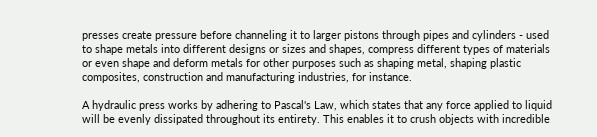presses create pressure before channeling it to larger pistons through pipes and cylinders - used to shape metals into different designs or sizes and shapes, compress different types of materials or even shape and deform metals for other purposes such as shaping metal, shaping plastic composites, construction and manufacturing industries, for instance.

A hydraulic press works by adhering to Pascal's Law, which states that any force applied to liquid will be evenly dissipated throughout its entirety. This enables it to crush objects with incredible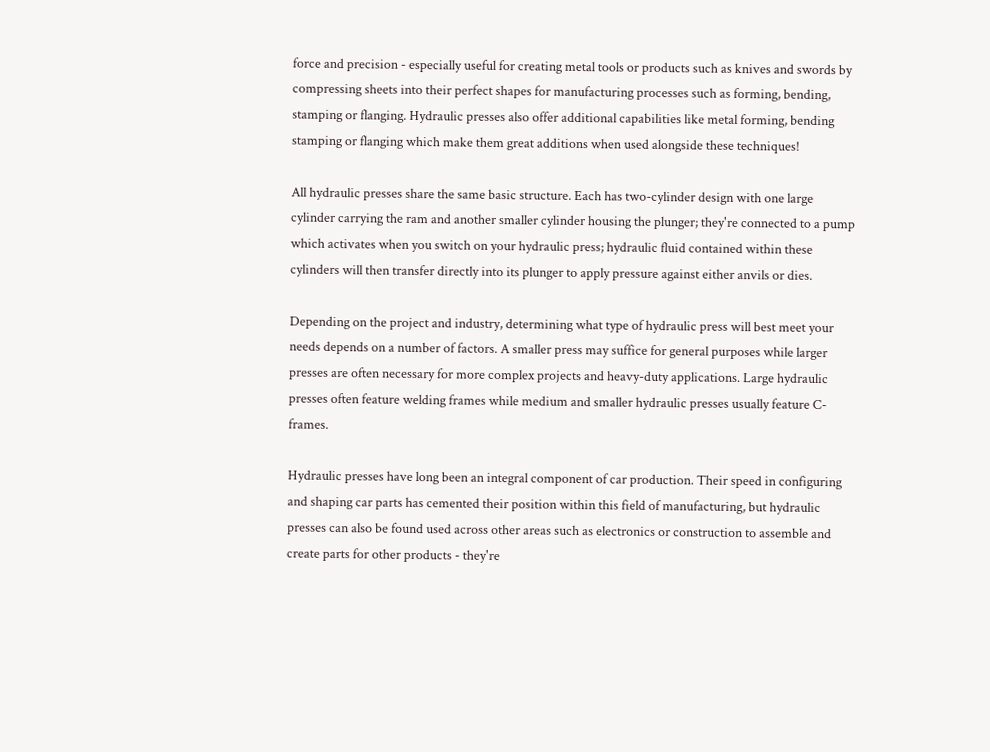force and precision - especially useful for creating metal tools or products such as knives and swords by compressing sheets into their perfect shapes for manufacturing processes such as forming, bending, stamping or flanging. Hydraulic presses also offer additional capabilities like metal forming, bending stamping or flanging which make them great additions when used alongside these techniques!

All hydraulic presses share the same basic structure. Each has two-cylinder design with one large cylinder carrying the ram and another smaller cylinder housing the plunger; they're connected to a pump which activates when you switch on your hydraulic press; hydraulic fluid contained within these cylinders will then transfer directly into its plunger to apply pressure against either anvils or dies.

Depending on the project and industry, determining what type of hydraulic press will best meet your needs depends on a number of factors. A smaller press may suffice for general purposes while larger presses are often necessary for more complex projects and heavy-duty applications. Large hydraulic presses often feature welding frames while medium and smaller hydraulic presses usually feature C-frames.

Hydraulic presses have long been an integral component of car production. Their speed in configuring and shaping car parts has cemented their position within this field of manufacturing, but hydraulic presses can also be found used across other areas such as electronics or construction to assemble and create parts for other products - they're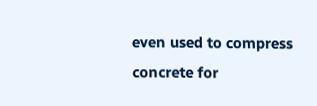even used to compress concrete for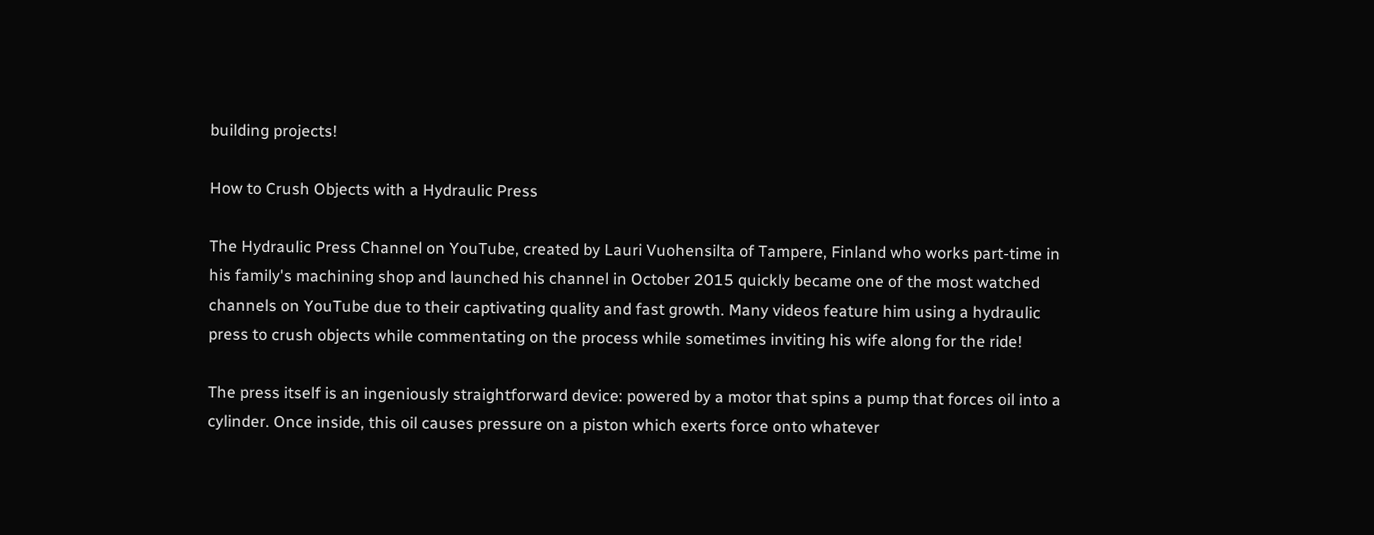building projects!

How to Crush Objects with a Hydraulic Press

The Hydraulic Press Channel on YouTube, created by Lauri Vuohensilta of Tampere, Finland who works part-time in his family's machining shop and launched his channel in October 2015 quickly became one of the most watched channels on YouTube due to their captivating quality and fast growth. Many videos feature him using a hydraulic press to crush objects while commentating on the process while sometimes inviting his wife along for the ride!

The press itself is an ingeniously straightforward device: powered by a motor that spins a pump that forces oil into a cylinder. Once inside, this oil causes pressure on a piston which exerts force onto whatever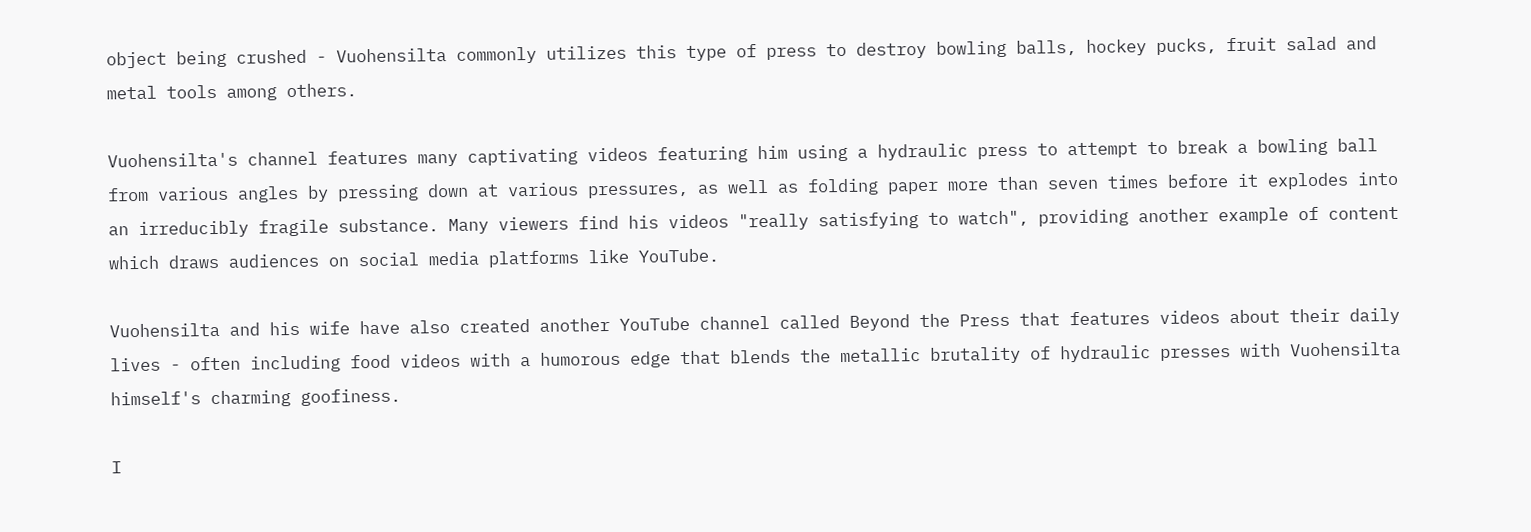object being crushed - Vuohensilta commonly utilizes this type of press to destroy bowling balls, hockey pucks, fruit salad and metal tools among others.

Vuohensilta's channel features many captivating videos featuring him using a hydraulic press to attempt to break a bowling ball from various angles by pressing down at various pressures, as well as folding paper more than seven times before it explodes into an irreducibly fragile substance. Many viewers find his videos "really satisfying to watch", providing another example of content which draws audiences on social media platforms like YouTube.

Vuohensilta and his wife have also created another YouTube channel called Beyond the Press that features videos about their daily lives - often including food videos with a humorous edge that blends the metallic brutality of hydraulic presses with Vuohensilta himself's charming goofiness.

I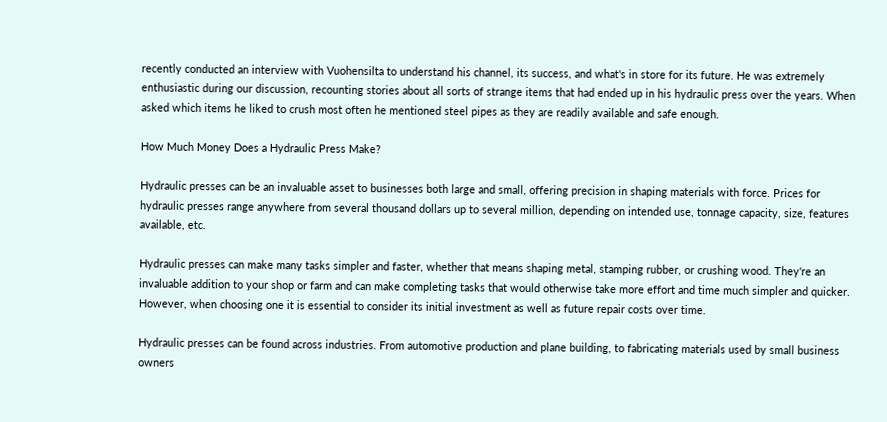recently conducted an interview with Vuohensilta to understand his channel, its success, and what's in store for its future. He was extremely enthusiastic during our discussion, recounting stories about all sorts of strange items that had ended up in his hydraulic press over the years. When asked which items he liked to crush most often he mentioned steel pipes as they are readily available and safe enough.

How Much Money Does a Hydraulic Press Make?

Hydraulic presses can be an invaluable asset to businesses both large and small, offering precision in shaping materials with force. Prices for hydraulic presses range anywhere from several thousand dollars up to several million, depending on intended use, tonnage capacity, size, features available, etc.

Hydraulic presses can make many tasks simpler and faster, whether that means shaping metal, stamping rubber, or crushing wood. They're an invaluable addition to your shop or farm and can make completing tasks that would otherwise take more effort and time much simpler and quicker. However, when choosing one it is essential to consider its initial investment as well as future repair costs over time.

Hydraulic presses can be found across industries. From automotive production and plane building, to fabricating materials used by small business owners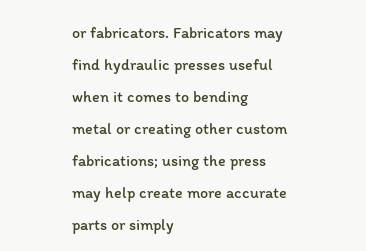or fabricators. Fabricators may find hydraulic presses useful when it comes to bending metal or creating other custom fabrications; using the press may help create more accurate parts or simply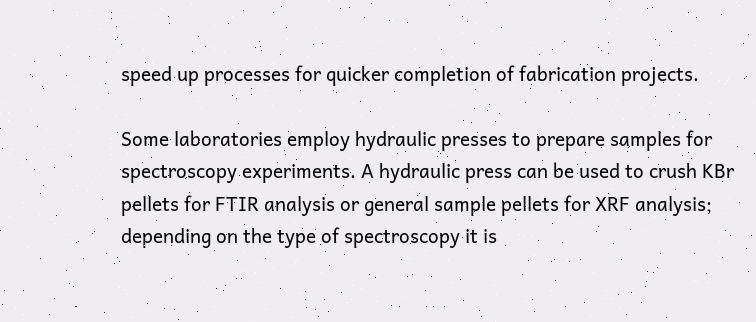speed up processes for quicker completion of fabrication projects.

Some laboratories employ hydraulic presses to prepare samples for spectroscopy experiments. A hydraulic press can be used to crush KBr pellets for FTIR analysis or general sample pellets for XRF analysis; depending on the type of spectroscopy it is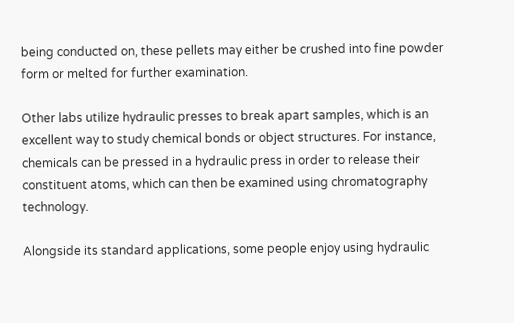being conducted on, these pellets may either be crushed into fine powder form or melted for further examination.

Other labs utilize hydraulic presses to break apart samples, which is an excellent way to study chemical bonds or object structures. For instance, chemicals can be pressed in a hydraulic press in order to release their constituent atoms, which can then be examined using chromatography technology.

Alongside its standard applications, some people enjoy using hydraulic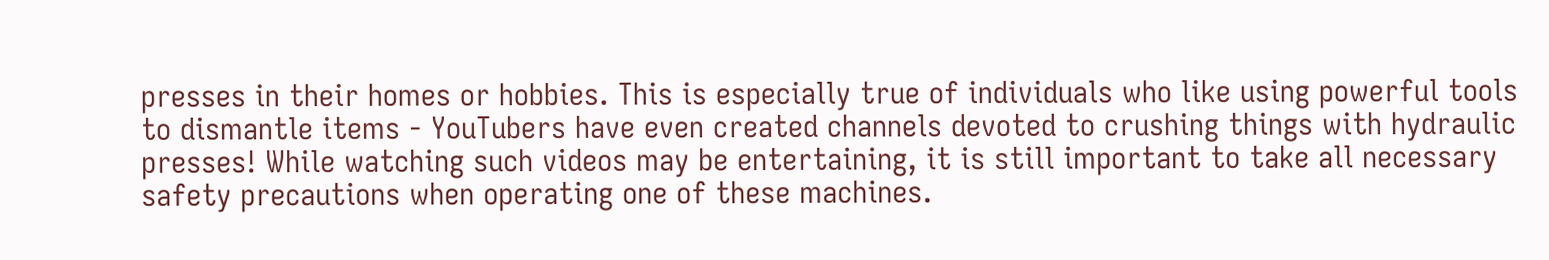presses in their homes or hobbies. This is especially true of individuals who like using powerful tools to dismantle items - YouTubers have even created channels devoted to crushing things with hydraulic presses! While watching such videos may be entertaining, it is still important to take all necessary safety precautions when operating one of these machines.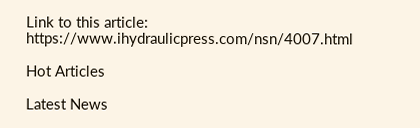Link to this article: https://www.ihydraulicpress.com/nsn/4007.html

Hot Articles

Latest News